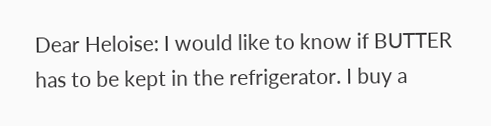Dear Heloise: I would like to know if BUTTER has to be kept in the refrigerator. I buy a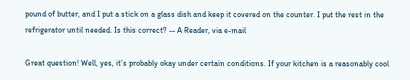pound of butter, and I put a stick on a glass dish and keep it covered on the counter. I put the rest in the refrigerator until needed. Is this correct? -- A Reader, via e-mail

Great question! Well, yes, it’s probably okay under certain conditions. If your kitchen is a reasonably cool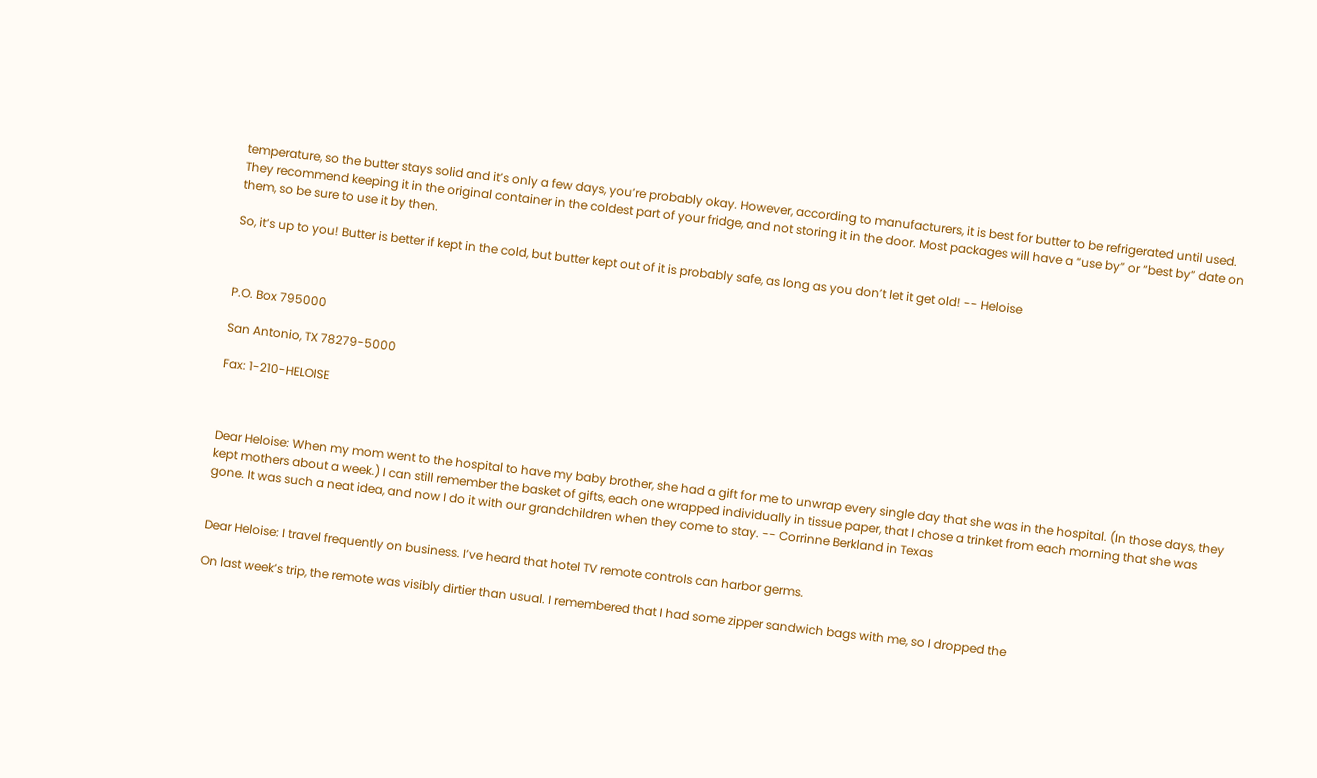temperature, so the butter stays solid and it’s only a few days, you’re probably okay. However, according to manufacturers, it is best for butter to be refrigerated until used. They recommend keeping it in the original container in the coldest part of your fridge, and not storing it in the door. Most packages will have a “use by” or “best by” date on them, so be sure to use it by then.

So, it’s up to you! Butter is better if kept in the cold, but butter kept out of it is probably safe, as long as you don’t let it get old! -- Heloise



P.O. Box 795000

San Antonio, TX 78279-5000

Fax: 1-210-HELOISE



Dear Heloise: When my mom went to the hospital to have my baby brother, she had a gift for me to unwrap every single day that she was in the hospital. (In those days, they kept mothers about a week.) I can still remember the basket of gifts, each one wrapped individually in tissue paper, that I chose a trinket from each morning that she was gone. It was such a neat idea, and now I do it with our grandchildren when they come to stay. -- Corrinne Berkland in Texas


Dear Heloise: I travel frequently on business. I’ve heard that hotel TV remote controls can harbor germs.

On last week’s trip, the remote was visibly dirtier than usual. I remembered that I had some zipper sandwich bags with me, so I dropped the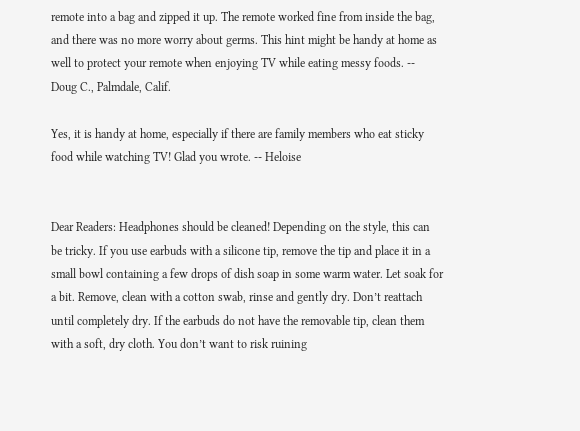remote into a bag and zipped it up. The remote worked fine from inside the bag, and there was no more worry about germs. This hint might be handy at home as well to protect your remote when enjoying TV while eating messy foods. -- Doug C., Palmdale, Calif.

Yes, it is handy at home, especially if there are family members who eat sticky food while watching TV! Glad you wrote. -- Heloise


Dear Readers: Headphones should be cleaned! Depending on the style, this can be tricky. If you use earbuds with a silicone tip, remove the tip and place it in a small bowl containing a few drops of dish soap in some warm water. Let soak for a bit. Remove, clean with a cotton swab, rinse and gently dry. Don’t reattach until completely dry. If the earbuds do not have the removable tip, clean them with a soft, dry cloth. You don’t want to risk ruining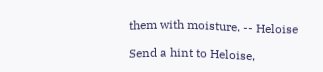them with moisture. -- Heloise

Send a hint to Heloise,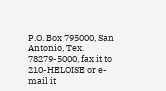P.O. Box 795000, San Antonio, Tex. 78279-5000, fax it to 210-HELOISE or e-mail it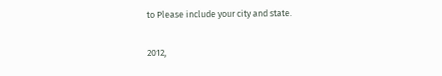to Please include your city and state.

2012,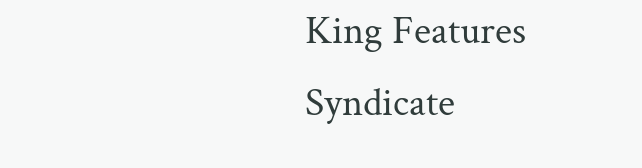King Features Syndicate